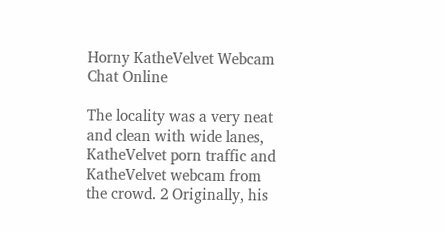Horny KatheVelvet Webcam Chat Online

The locality was a very neat and clean with wide lanes, KatheVelvet porn traffic and KatheVelvet webcam from the crowd. 2 Originally, his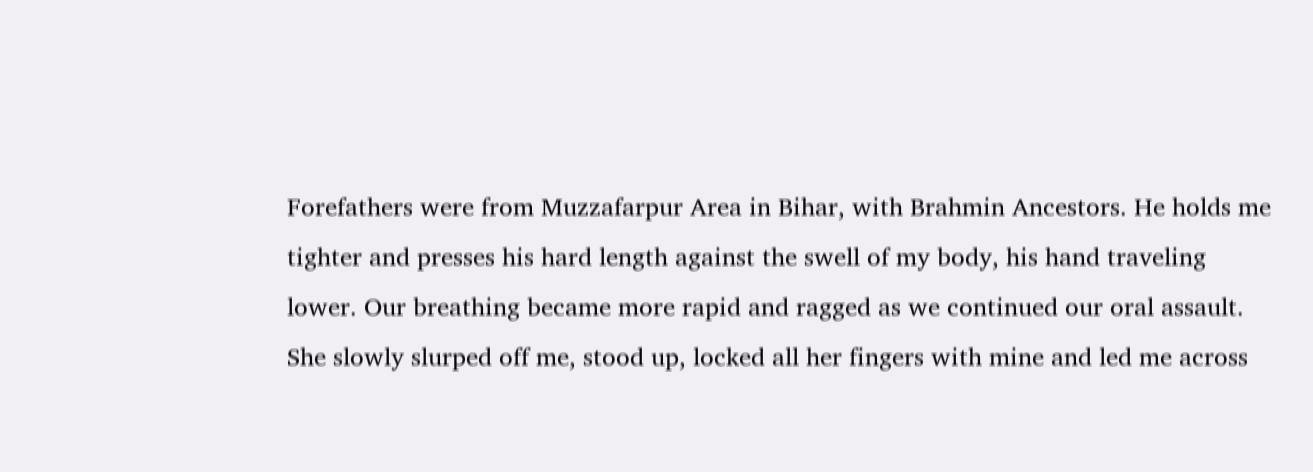Forefathers were from Muzzafarpur Area in Bihar, with Brahmin Ancestors. He holds me tighter and presses his hard length against the swell of my body, his hand traveling lower. Our breathing became more rapid and ragged as we continued our oral assault. She slowly slurped off me, stood up, locked all her fingers with mine and led me across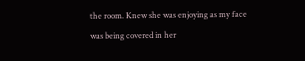the room. Knew she was enjoying as my face was being covered in her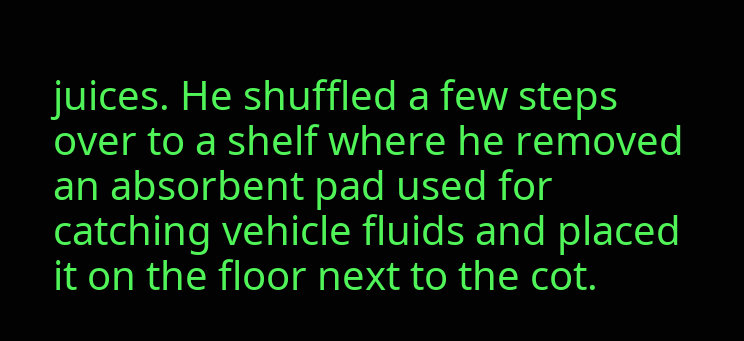juices. He shuffled a few steps over to a shelf where he removed an absorbent pad used for catching vehicle fluids and placed it on the floor next to the cot.